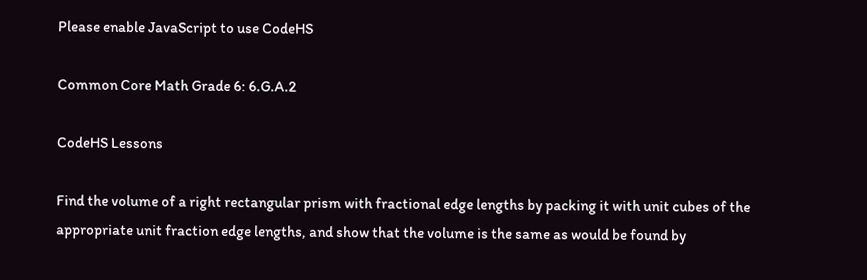Please enable JavaScript to use CodeHS

Common Core Math Grade 6: 6.G.A.2

CodeHS Lessons

Find the volume of a right rectangular prism with fractional edge lengths by packing it with unit cubes of the appropriate unit fraction edge lengths, and show that the volume is the same as would be found by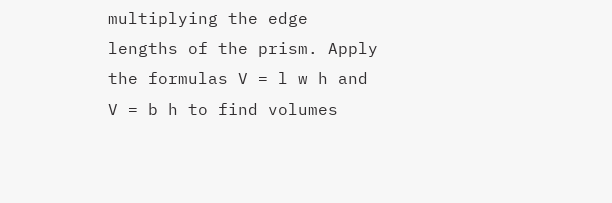multiplying the edge lengths of the prism. Apply the formulas V = l w h and V = b h to find volumes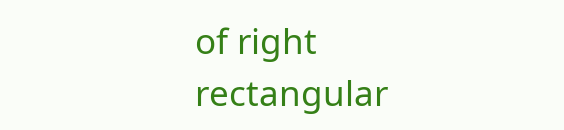of right rectangular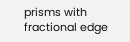prisms with fractional edge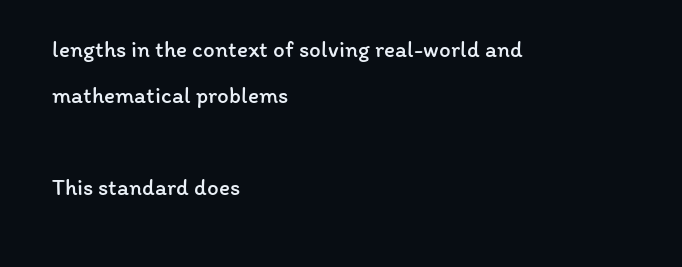lengths in the context of solving real-world and mathematical problems

This standard does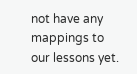not have any mappings to our lessons yet.